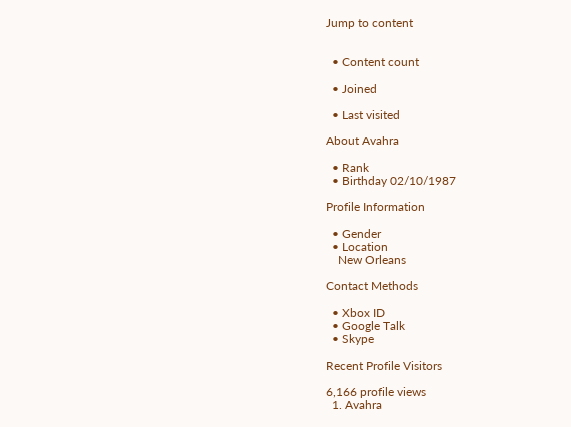Jump to content


  • Content count

  • Joined

  • Last visited

About Avahra

  • Rank
  • Birthday 02/10/1987

Profile Information

  • Gender
  • Location
    New Orleans

Contact Methods

  • Xbox ID
  • Google Talk
  • Skype

Recent Profile Visitors

6,166 profile views
  1. Avahra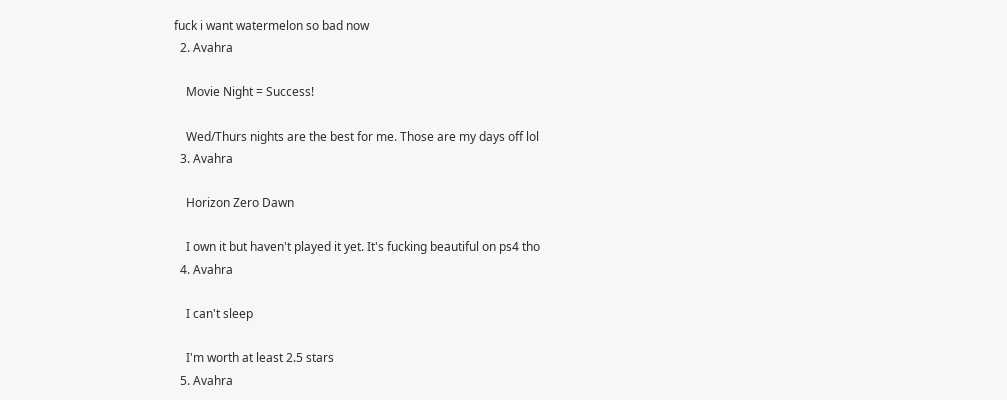fuck i want watermelon so bad now
  2. Avahra

    Movie Night = Success!

    Wed/Thurs nights are the best for me. Those are my days off lol
  3. Avahra

    Horizon Zero Dawn

    I own it but haven't played it yet. It's fucking beautiful on ps4 tho
  4. Avahra

    I can't sleep

    I'm worth at least 2.5 stars
  5. Avahra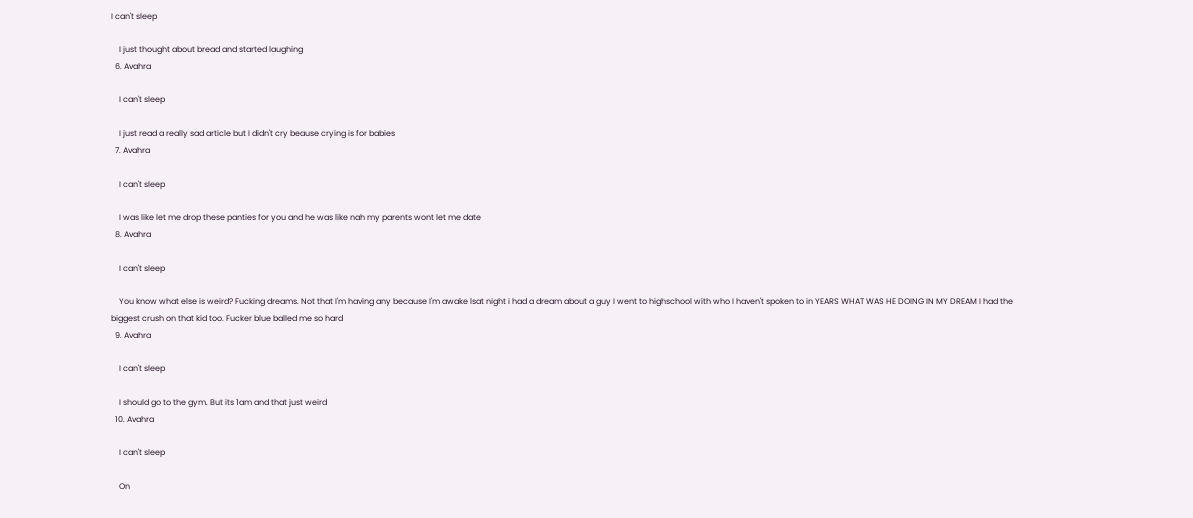I can't sleep

    I just thought about bread and started laughing
  6. Avahra

    I can't sleep

    I just read a really sad article but I didn't cry beause crying is for babies
  7. Avahra

    I can't sleep

    I was like let me drop these panties for you and he was like nah my parents wont let me date
  8. Avahra

    I can't sleep

    You know what else is weird? Fucking dreams. Not that I'm having any because I'm awake lsat night i had a dream about a guy I went to highschool with who I haven't spoken to in YEARS WHAT WAS HE DOING IN MY DREAM I had the biggest crush on that kid too. Fucker blue balled me so hard
  9. Avahra

    I can't sleep

    I should go to the gym. But its 1am and that just weird
  10. Avahra

    I can't sleep

    On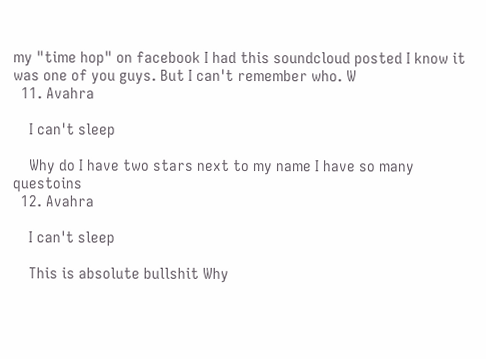my "time hop" on facebook I had this soundcloud posted I know it was one of you guys. But I can't remember who. W
  11. Avahra

    I can't sleep

    Why do I have two stars next to my name I have so many questoins
  12. Avahra

    I can't sleep

    This is absolute bullshit Why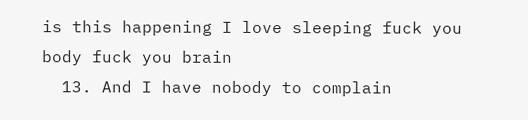is this happening I love sleeping fuck you body fuck you brain
  13. And I have nobody to complain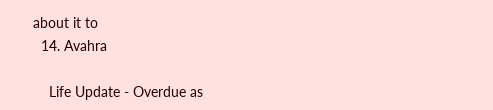about it to
  14. Avahra

    Life Update - Overdue as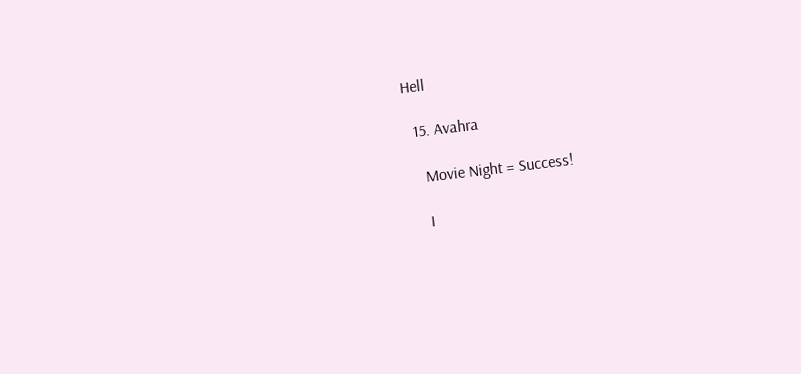Hell

  15. Avahra

    Movie Night = Success!

    I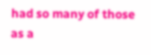had so many of those as a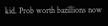kid. Prob worth bazillions now